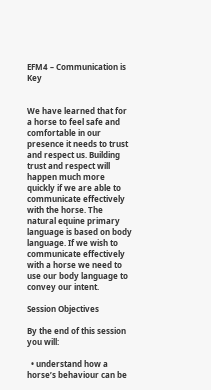EFM4 – Communication is Key


We have learned that for a horse to feel safe and comfortable in our presence it needs to trust and respect us. Building trust and respect will happen much more quickly if we are able to communicate effectively with the horse. The natural equine primary language is based on body language. If we wish to communicate effectively with a horse we need to use our body language to convey our intent.

Session Objectives

By the end of this session you will:

  • understand how a horse’s behaviour can be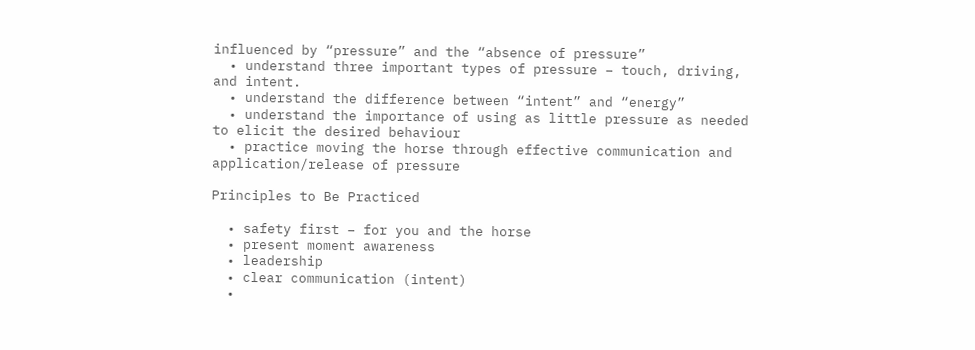influenced by “pressure” and the “absence of pressure”
  • understand three important types of pressure – touch, driving, and intent.
  • understand the difference between “intent” and “energy”
  • understand the importance of using as little pressure as needed to elicit the desired behaviour
  • practice moving the horse through effective communication and application/release of pressure

Principles to Be Practiced

  • safety first – for you and the horse
  • present moment awareness
  • leadership
  • clear communication (intent)
  •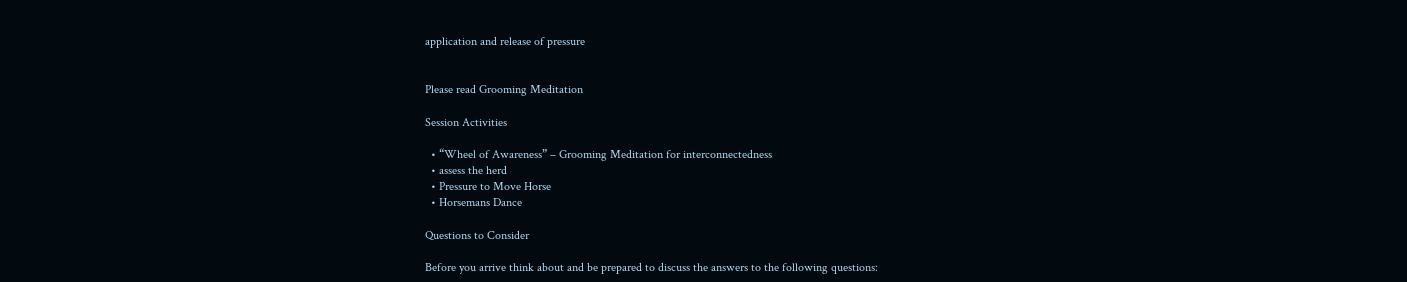application and release of pressure


Please read Grooming Meditation

Session Activities

  • “Wheel of Awareness” – Grooming Meditation for interconnectedness
  • assess the herd
  • Pressure to Move Horse
  • Horsemans Dance

Questions to Consider

Before you arrive think about and be prepared to discuss the answers to the following questions: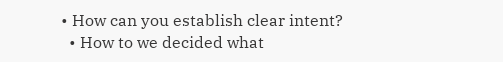• How can you establish clear intent?
  • How to we decided what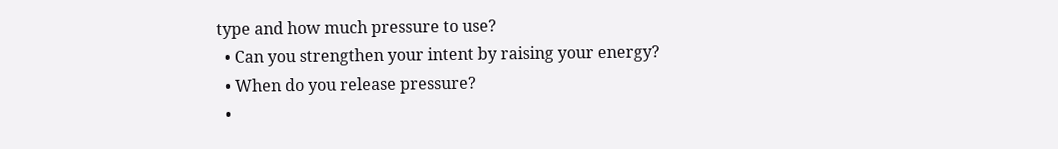type and how much pressure to use?
  • Can you strengthen your intent by raising your energy?
  • When do you release pressure?
  •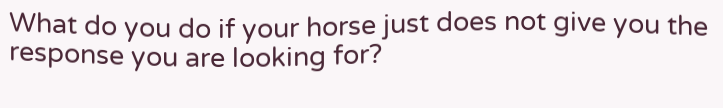What do you do if your horse just does not give you the response you are looking for?